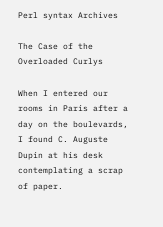Perl syntax Archives

The Case of the Overloaded Curlys

When I entered our rooms in Paris after a day on the boulevards, I found C. Auguste Dupin at his desk contemplating a scrap of paper.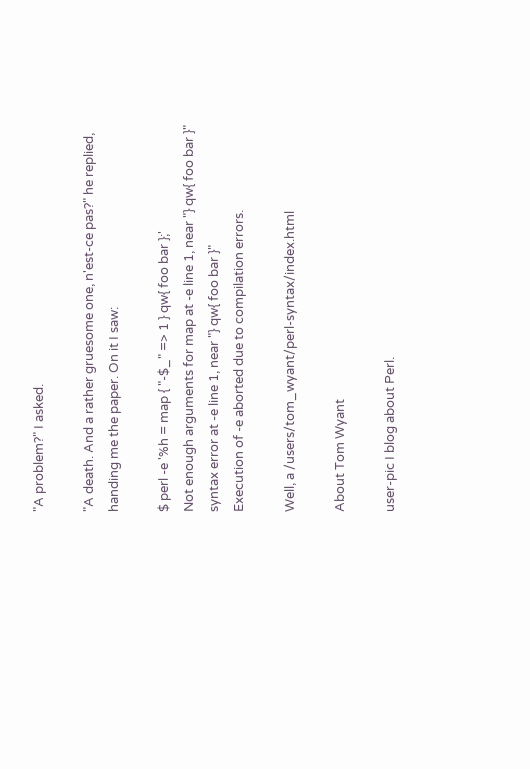"A problem?" I asked.

"A death. And a rather gruesome one, n'est-ce pas?" he replied, handing me the paper. On it I saw:

$ perl -e '%h = map { "-$_" => 1 } qw{ foo bar };'
Not enough arguments for map at -e line 1, near "} qw{ foo bar }"
syntax error at -e line 1, near "} qw{ foo bar }"
Execution of -e aborted due to compilation errors.

Well, a /users/tom_wyant/perl-syntax/index.html

About Tom Wyant

user-pic I blog about Perl.